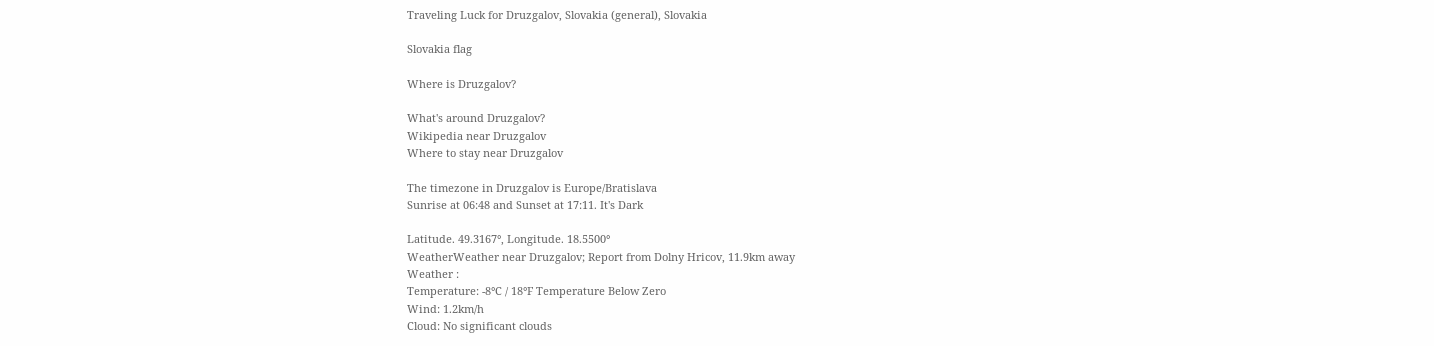Traveling Luck for Druzgalov, Slovakia (general), Slovakia

Slovakia flag

Where is Druzgalov?

What's around Druzgalov?
Wikipedia near Druzgalov
Where to stay near Druzgalov

The timezone in Druzgalov is Europe/Bratislava
Sunrise at 06:48 and Sunset at 17:11. It's Dark

Latitude. 49.3167°, Longitude. 18.5500°
WeatherWeather near Druzgalov; Report from Dolny Hricov, 11.9km away
Weather :
Temperature: -8°C / 18°F Temperature Below Zero
Wind: 1.2km/h
Cloud: No significant clouds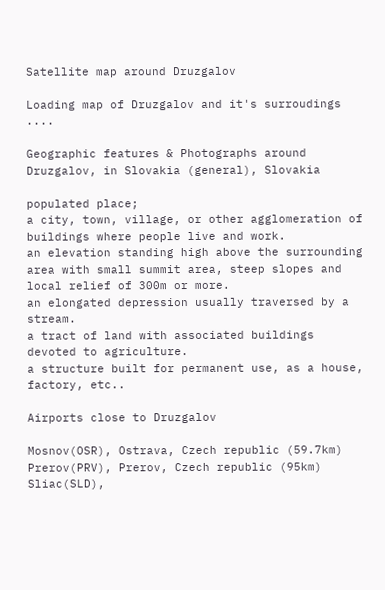Satellite map around Druzgalov

Loading map of Druzgalov and it's surroudings ....

Geographic features & Photographs around Druzgalov, in Slovakia (general), Slovakia

populated place;
a city, town, village, or other agglomeration of buildings where people live and work.
an elevation standing high above the surrounding area with small summit area, steep slopes and local relief of 300m or more.
an elongated depression usually traversed by a stream.
a tract of land with associated buildings devoted to agriculture.
a structure built for permanent use, as a house, factory, etc..

Airports close to Druzgalov

Mosnov(OSR), Ostrava, Czech republic (59.7km)
Prerov(PRV), Prerov, Czech republic (95km)
Sliac(SLD),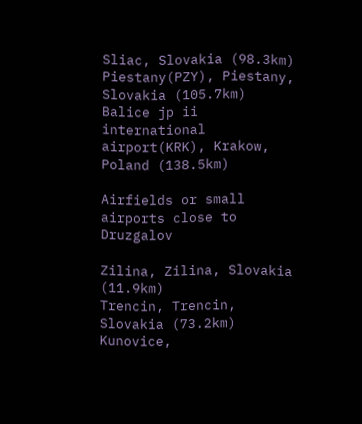Sliac, Slovakia (98.3km)
Piestany(PZY), Piestany, Slovakia (105.7km)
Balice jp ii international airport(KRK), Krakow, Poland (138.5km)

Airfields or small airports close to Druzgalov

Zilina, Zilina, Slovakia (11.9km)
Trencin, Trencin, Slovakia (73.2km)
Kunovice,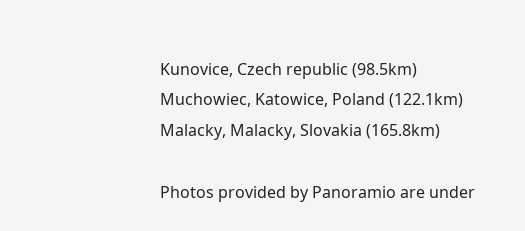Kunovice, Czech republic (98.5km)
Muchowiec, Katowice, Poland (122.1km)
Malacky, Malacky, Slovakia (165.8km)

Photos provided by Panoramio are under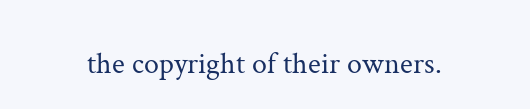the copyright of their owners.